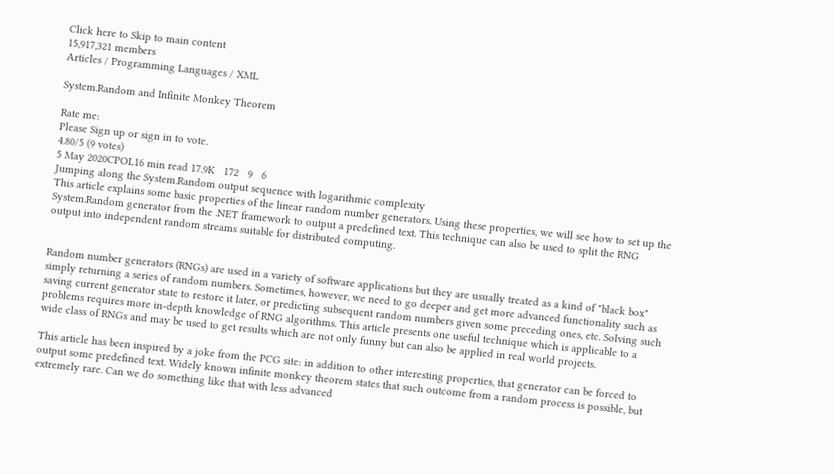Click here to Skip to main content
15,917,321 members
Articles / Programming Languages / XML

System.Random and Infinite Monkey Theorem

Rate me:
Please Sign up or sign in to vote.
4.80/5 (9 votes)
5 May 2020CPOL16 min read 17.9K   172   9   6
Jumping along the System.Random output sequence with logarithmic complexity
This article explains some basic properties of the linear random number generators. Using these properties, we will see how to set up the System.Random generator from the .NET framework to output a predefined text. This technique can also be used to split the RNG output into independent random streams suitable for distributed computing.


Random number generators (RNGs) are used in a variety of software applications but they are usually treated as a kind of "black box" simply returning a series of random numbers. Sometimes, however, we need to go deeper and get more advanced functionality such as saving current generator state to restore it later, or predicting subsequent random numbers given some preceding ones, etc. Solving such problems requires more in-depth knowledge of RNG algorithms. This article presents one useful technique which is applicable to a wide class of RNGs and may be used to get results which are not only funny but can also be applied in real world projects.

This article has been inspired by a joke from the PCG site: in addition to other interesting properties, that generator can be forced to output some predefined text. Widely known infinite monkey theorem states that such outcome from a random process is possible, but extremely rare. Can we do something like that with less advanced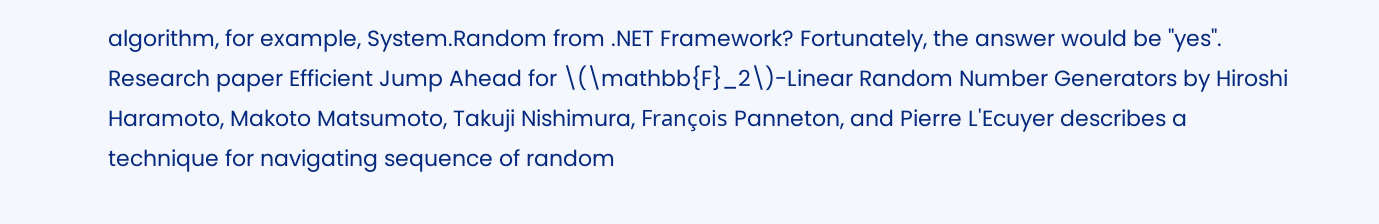algorithm, for example, System.Random from .NET Framework? Fortunately, the answer would be "yes". Research paper Efficient Jump Ahead for \(\mathbb{F}_2\)-Linear Random Number Generators by Hiroshi Haramoto, Makoto Matsumoto, Takuji Nishimura, François Panneton, and Pierre L'Ecuyer describes a technique for navigating sequence of random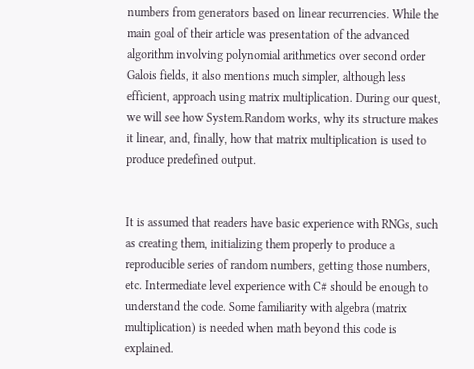numbers from generators based on linear recurrencies. While the main goal of their article was presentation of the advanced algorithm involving polynomial arithmetics over second order Galois fields, it also mentions much simpler, although less efficient, approach using matrix multiplication. During our quest, we will see how System.Random works, why its structure makes it linear, and, finally, how that matrix multiplication is used to produce predefined output.


It is assumed that readers have basic experience with RNGs, such as creating them, initializing them properly to produce a reproducible series of random numbers, getting those numbers, etc. Intermediate level experience with C# should be enough to understand the code. Some familiarity with algebra (matrix multiplication) is needed when math beyond this code is explained.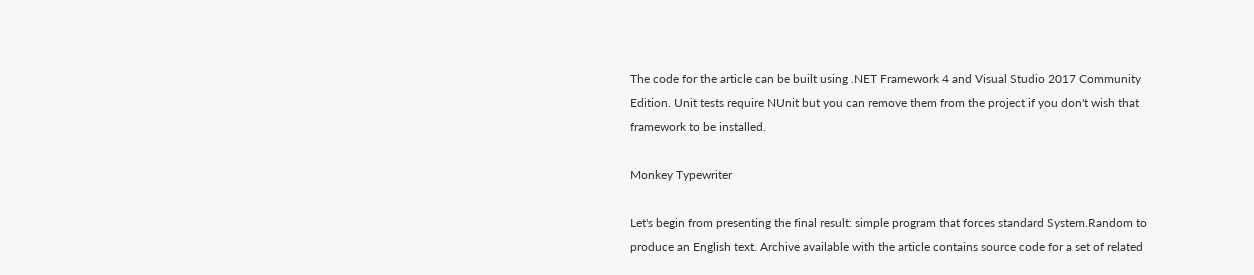The code for the article can be built using .NET Framework 4 and Visual Studio 2017 Community Edition. Unit tests require NUnit but you can remove them from the project if you don't wish that framework to be installed.

Monkey Typewriter

Let's begin from presenting the final result: simple program that forces standard System.Random to produce an English text. Archive available with the article contains source code for a set of related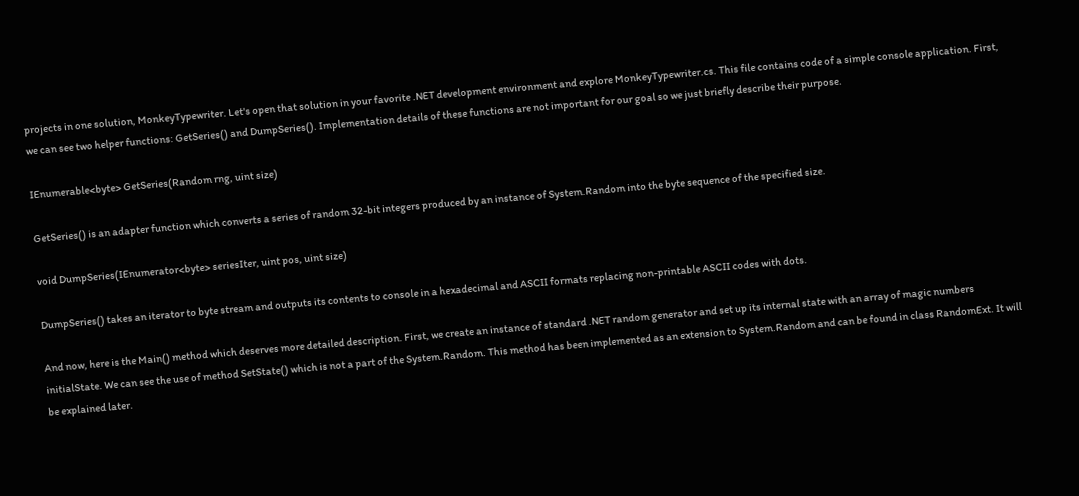projects in one solution, MonkeyTypewriter. Let's open that solution in your favorite .NET development environment and explore MonkeyTypewriter.cs. This file contains code of a simple console application. First, we can see two helper functions: GetSeries() and DumpSeries(). Implementation details of these functions are not important for our goal so we just briefly describe their purpose.

IEnumerable<byte> GetSeries(Random rng, uint size)

GetSeries() is an adapter function which converts a series of random 32-bit integers produced by an instance of System.Random into the byte sequence of the specified size.

void DumpSeries(IEnumerator<byte> seriesIter, uint pos, uint size)

DumpSeries() takes an iterator to byte stream and outputs its contents to console in a hexadecimal and ASCII formats replacing non-printable ASCII codes with dots.

And now, here is the Main() method which deserves more detailed description. First, we create an instance of standard .NET random generator and set up its internal state with an array of magic numbers initialState. We can see the use of method SetState() which is not a part of the System.Random. This method has been implemented as an extension to System.Random and can be found in class RandomExt. It will be explained later.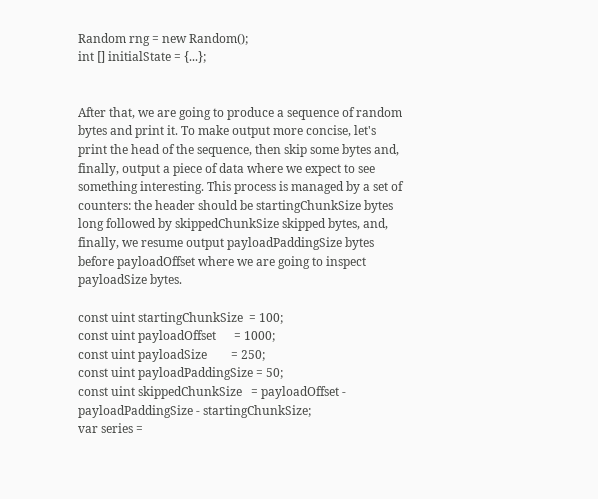Random rng = new Random();
int [] initialState = {...};


After that, we are going to produce a sequence of random bytes and print it. To make output more concise, let's print the head of the sequence, then skip some bytes and, finally, output a piece of data where we expect to see something interesting. This process is managed by a set of counters: the header should be startingChunkSize bytes long followed by skippedChunkSize skipped bytes, and, finally, we resume output payloadPaddingSize bytes before payloadOffset where we are going to inspect payloadSize bytes.

const uint startingChunkSize  = 100;
const uint payloadOffset      = 1000;
const uint payloadSize        = 250;
const uint payloadPaddingSize = 50;
const uint skippedChunkSize   = payloadOffset - payloadPaddingSize - startingChunkSize;
var series =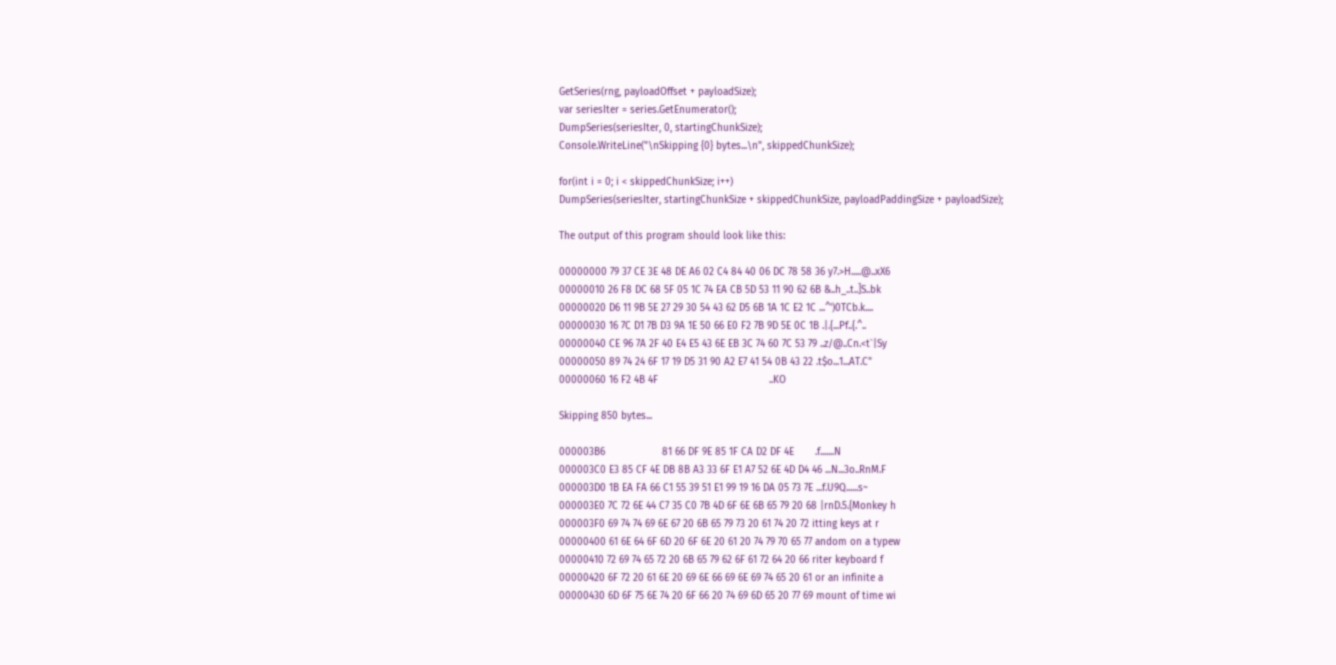GetSeries(rng, payloadOffset + payloadSize);
var seriesIter = series.GetEnumerator();
DumpSeries(seriesIter, 0, startingChunkSize);
Console.WriteLine("\nSkipping {0} bytes...\n", skippedChunkSize);

for(int i = 0; i < skippedChunkSize; i++)
DumpSeries(seriesIter, startingChunkSize + skippedChunkSize, payloadPaddingSize + payloadSize);

The output of this program should look like this:

00000000 79 37 CE 3E 48 DE A6 02 C4 84 40 06 DC 78 58 36 y7.>H.....@..xX6
00000010 26 F8 DC 68 5F 05 1C 74 EA CB 5D 53 11 90 62 6B &..h_..t..]S..bk
00000020 D6 11 9B 5E 27 29 30 54 43 62 D5 6B 1A 1C E2 1C ...^')0TCb.k....
00000030 16 7C D1 7B D3 9A 1E 50 66 E0 F2 7B 9D 5E 0C 1B .|.{...Pf..{.^..
00000040 CE 96 7A 2F 40 E4 E5 43 6E EB 3C 74 60 7C 53 79 ..z/@..Cn.<t`|Sy
00000050 89 74 24 6F 17 19 D5 31 90 A2 E7 41 54 0B 43 22 .t$o...1...AT.C"
00000060 16 F2 4B 4F                                     ..KO

Skipping 850 bytes...

000003B6                   81 66 DF 9E 85 1F CA D2 DF 4E       .f.......N
000003C0 E3 85 CF 4E DB 8B A3 33 6F E1 A7 52 6E 4D D4 46 ...N...3o..RnM.F
000003D0 1B EA FA 66 C1 55 39 51 E1 99 19 16 DA 05 73 7E ...f.U9Q......s~
000003E0 7C 72 6E 44 C7 35 C0 7B 4D 6F 6E 6B 65 79 20 68 |rnD.5.{Monkey h
000003F0 69 74 74 69 6E 67 20 6B 65 79 73 20 61 74 20 72 itting keys at r
00000400 61 6E 64 6F 6D 20 6F 6E 20 61 20 74 79 70 65 77 andom on a typew
00000410 72 69 74 65 72 20 6B 65 79 62 6F 61 72 64 20 66 riter keyboard f
00000420 6F 72 20 61 6E 20 69 6E 66 69 6E 69 74 65 20 61 or an infinite a
00000430 6D 6F 75 6E 74 20 6F 66 20 74 69 6D 65 20 77 69 mount of time wi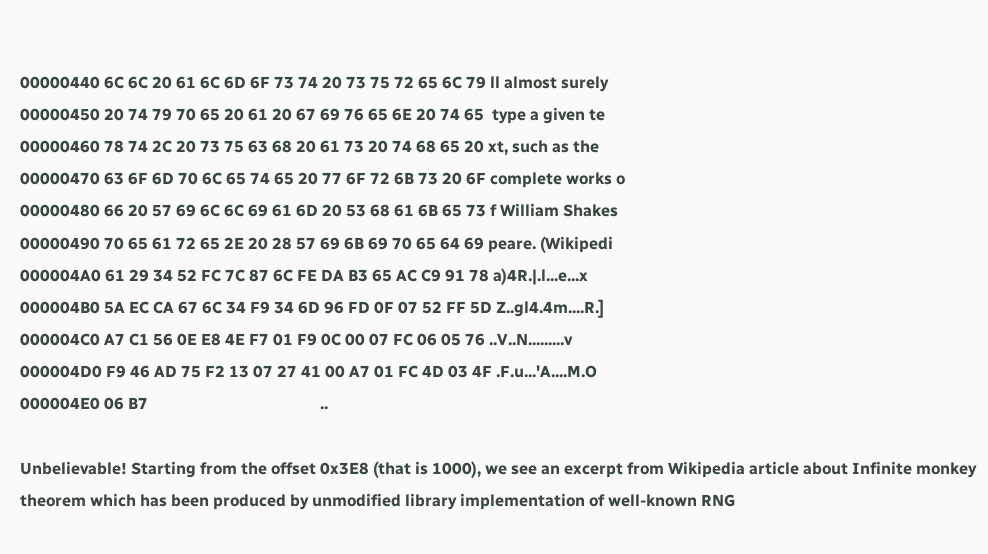00000440 6C 6C 20 61 6C 6D 6F 73 74 20 73 75 72 65 6C 79 ll almost surely
00000450 20 74 79 70 65 20 61 20 67 69 76 65 6E 20 74 65  type a given te
00000460 78 74 2C 20 73 75 63 68 20 61 73 20 74 68 65 20 xt, such as the
00000470 63 6F 6D 70 6C 65 74 65 20 77 6F 72 6B 73 20 6F complete works o
00000480 66 20 57 69 6C 6C 69 61 6D 20 53 68 61 6B 65 73 f William Shakes
00000490 70 65 61 72 65 2E 20 28 57 69 6B 69 70 65 64 69 peare. (Wikipedi
000004A0 61 29 34 52 FC 7C 87 6C FE DA B3 65 AC C9 91 78 a)4R.|.l...e...x
000004B0 5A EC CA 67 6C 34 F9 34 6D 96 FD 0F 07 52 FF 5D Z..gl4.4m....R.]
000004C0 A7 C1 56 0E E8 4E F7 01 F9 0C 00 07 FC 06 05 76 ..V..N.........v
000004D0 F9 46 AD 75 F2 13 07 27 41 00 A7 01 FC 4D 03 4F .F.u...'A....M.O
000004E0 06 B7                                           ..

Unbelievable! Starting from the offset 0x3E8 (that is 1000), we see an excerpt from Wikipedia article about Infinite monkey theorem which has been produced by unmodified library implementation of well-known RNG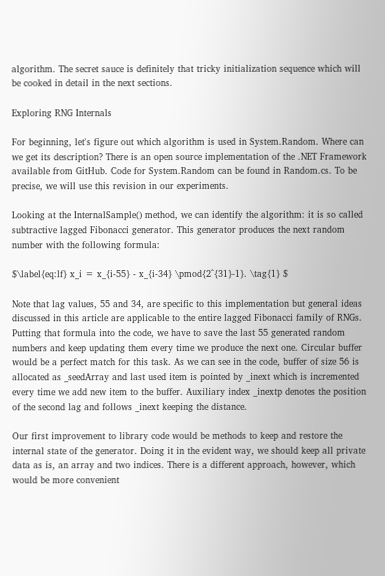algorithm. The secret sauce is definitely that tricky initialization sequence which will be cooked in detail in the next sections.

Exploring RNG Internals

For beginning, let's figure out which algorithm is used in System.Random. Where can we get its description? There is an open source implementation of the .NET Framework available from GitHub. Code for System.Random can be found in Random.cs. To be precise, we will use this revision in our experiments.

Looking at the InternalSample() method, we can identify the algorithm: it is so called subtractive lagged Fibonacci generator. This generator produces the next random number with the following formula:

$\label{eq:lf} x_i = x_{i-55} - x_{i-34} \pmod{2^{31}-1}. \tag{1} $

Note that lag values, 55 and 34, are specific to this implementation but general ideas discussed in this article are applicable to the entire lagged Fibonacci family of RNGs. Putting that formula into the code, we have to save the last 55 generated random numbers and keep updating them every time we produce the next one. Circular buffer would be a perfect match for this task. As we can see in the code, buffer of size 56 is allocated as _seedArray and last used item is pointed by _inext which is incremented every time we add new item to the buffer. Auxiliary index _inextp denotes the position of the second lag and follows _inext keeping the distance.

Our first improvement to library code would be methods to keep and restore the internal state of the generator. Doing it in the evident way, we should keep all private data as is, an array and two indices. There is a different approach, however, which would be more convenient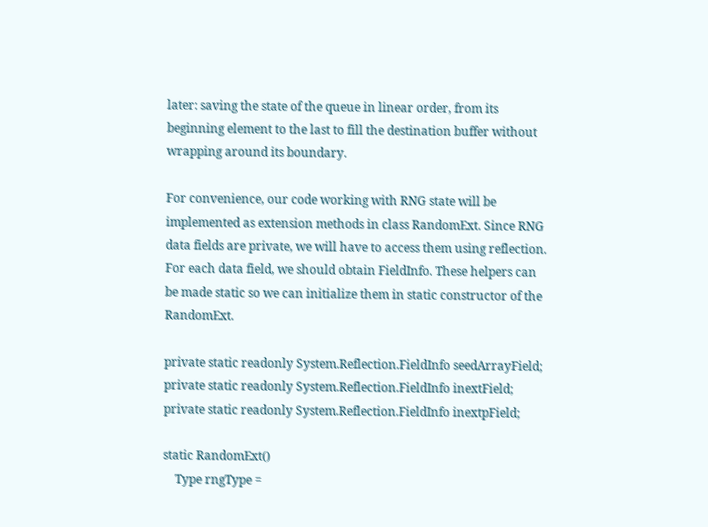later: saving the state of the queue in linear order, from its beginning element to the last to fill the destination buffer without wrapping around its boundary.

For convenience, our code working with RNG state will be implemented as extension methods in class RandomExt. Since RNG data fields are private, we will have to access them using reflection. For each data field, we should obtain FieldInfo. These helpers can be made static so we can initialize them in static constructor of the RandomExt.

private static readonly System.Reflection.FieldInfo seedArrayField;
private static readonly System.Reflection.FieldInfo inextField;
private static readonly System.Reflection.FieldInfo inextpField;

static RandomExt()
    Type rngType =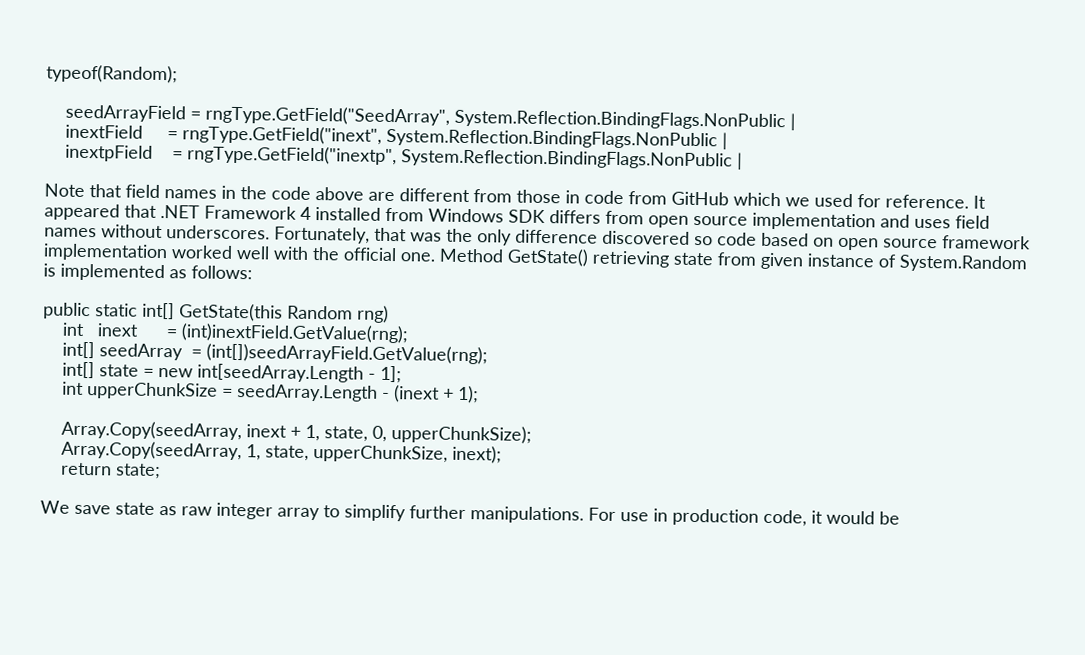typeof(Random);

    seedArrayField = rngType.GetField("SeedArray", System.Reflection.BindingFlags.NonPublic |
    inextField     = rngType.GetField("inext", System.Reflection.BindingFlags.NonPublic |
    inextpField    = rngType.GetField("inextp", System.Reflection.BindingFlags.NonPublic |

Note that field names in the code above are different from those in code from GitHub which we used for reference. It appeared that .NET Framework 4 installed from Windows SDK differs from open source implementation and uses field names without underscores. Fortunately, that was the only difference discovered so code based on open source framework implementation worked well with the official one. Method GetState() retrieving state from given instance of System.Random is implemented as follows:

public static int[] GetState(this Random rng)
    int   inext      = (int)inextField.GetValue(rng);
    int[] seedArray  = (int[])seedArrayField.GetValue(rng);
    int[] state = new int[seedArray.Length - 1];
    int upperChunkSize = seedArray.Length - (inext + 1);

    Array.Copy(seedArray, inext + 1, state, 0, upperChunkSize);
    Array.Copy(seedArray, 1, state, upperChunkSize, inext);
    return state;

We save state as raw integer array to simplify further manipulations. For use in production code, it would be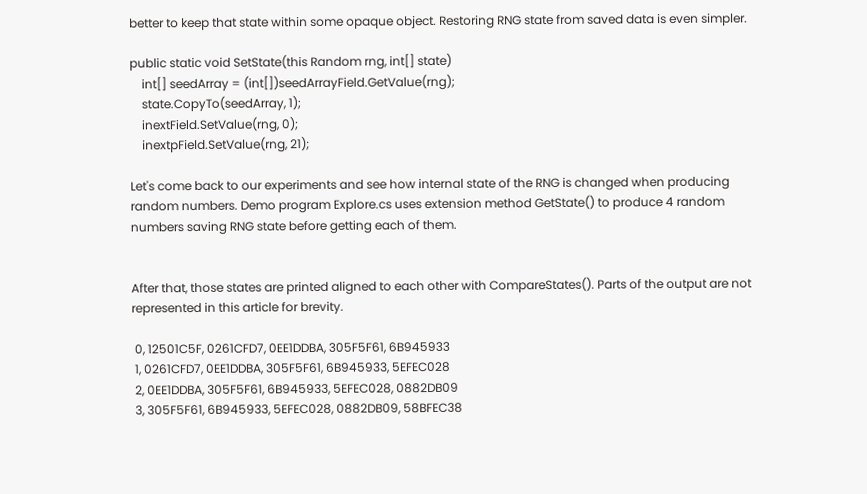better to keep that state within some opaque object. Restoring RNG state from saved data is even simpler.

public static void SetState(this Random rng, int[] state)
    int[] seedArray = (int[])seedArrayField.GetValue(rng);
    state.CopyTo(seedArray, 1);
    inextField.SetValue(rng, 0);
    inextpField.SetValue(rng, 21);

Let's come back to our experiments and see how internal state of the RNG is changed when producing random numbers. Demo program Explore.cs uses extension method GetState() to produce 4 random numbers saving RNG state before getting each of them.


After that, those states are printed aligned to each other with CompareStates(). Parts of the output are not represented in this article for brevity.

 0, 12501C5F, 0261CFD7, 0EE1DDBA, 305F5F61, 6B945933
 1, 0261CFD7, 0EE1DDBA, 305F5F61, 6B945933, 5EFEC028
 2, 0EE1DDBA, 305F5F61, 6B945933, 5EFEC028, 0882DB09
 3, 305F5F61, 6B945933, 5EFEC028, 0882DB09, 58BFEC38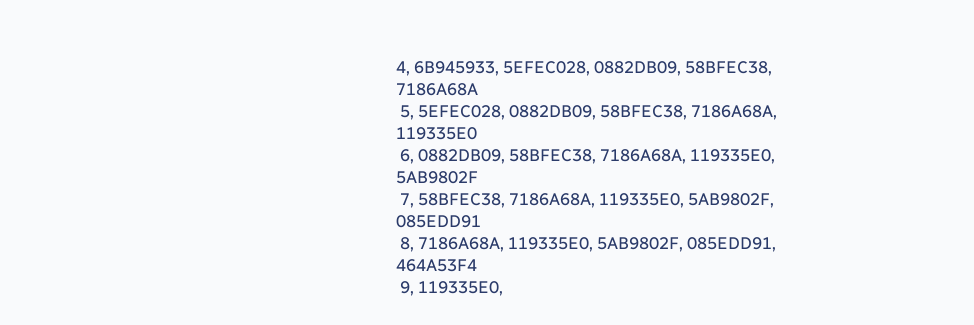4, 6B945933, 5EFEC028, 0882DB09, 58BFEC38, 7186A68A
 5, 5EFEC028, 0882DB09, 58BFEC38, 7186A68A, 119335E0
 6, 0882DB09, 58BFEC38, 7186A68A, 119335E0, 5AB9802F
 7, 58BFEC38, 7186A68A, 119335E0, 5AB9802F, 085EDD91
 8, 7186A68A, 119335E0, 5AB9802F, 085EDD91, 464A53F4
 9, 119335E0,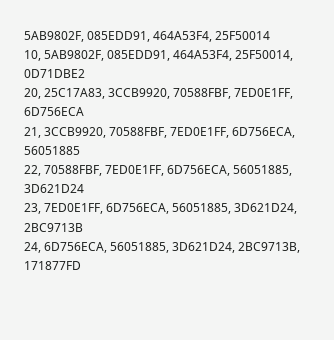5AB9802F, 085EDD91, 464A53F4, 25F50014
10, 5AB9802F, 085EDD91, 464A53F4, 25F50014, 0D71DBE2
20, 25C17A83, 3CCB9920, 70588FBF, 7ED0E1FF, 6D756ECA
21, 3CCB9920, 70588FBF, 7ED0E1FF, 6D756ECA, 56051885
22, 70588FBF, 7ED0E1FF, 6D756ECA, 56051885, 3D621D24
23, 7ED0E1FF, 6D756ECA, 56051885, 3D621D24, 2BC9713B
24, 6D756ECA, 56051885, 3D621D24, 2BC9713B, 171877FD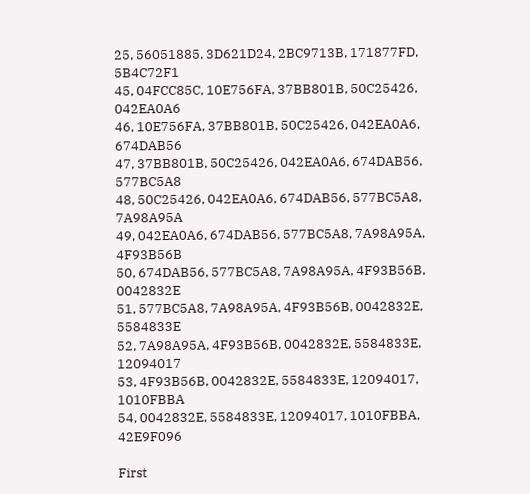25, 56051885, 3D621D24, 2BC9713B, 171877FD, 5B4C72F1
45, 04FCC85C, 10E756FA, 37BB801B, 50C25426, 042EA0A6
46, 10E756FA, 37BB801B, 50C25426, 042EA0A6, 674DAB56
47, 37BB801B, 50C25426, 042EA0A6, 674DAB56, 577BC5A8
48, 50C25426, 042EA0A6, 674DAB56, 577BC5A8, 7A98A95A
49, 042EA0A6, 674DAB56, 577BC5A8, 7A98A95A, 4F93B56B
50, 674DAB56, 577BC5A8, 7A98A95A, 4F93B56B, 0042832E
51, 577BC5A8, 7A98A95A, 4F93B56B, 0042832E, 5584833E
52, 7A98A95A, 4F93B56B, 0042832E, 5584833E, 12094017
53, 4F93B56B, 0042832E, 5584833E, 12094017, 1010FBBA
54, 0042832E, 5584833E, 12094017, 1010FBBA, 42E9F096

First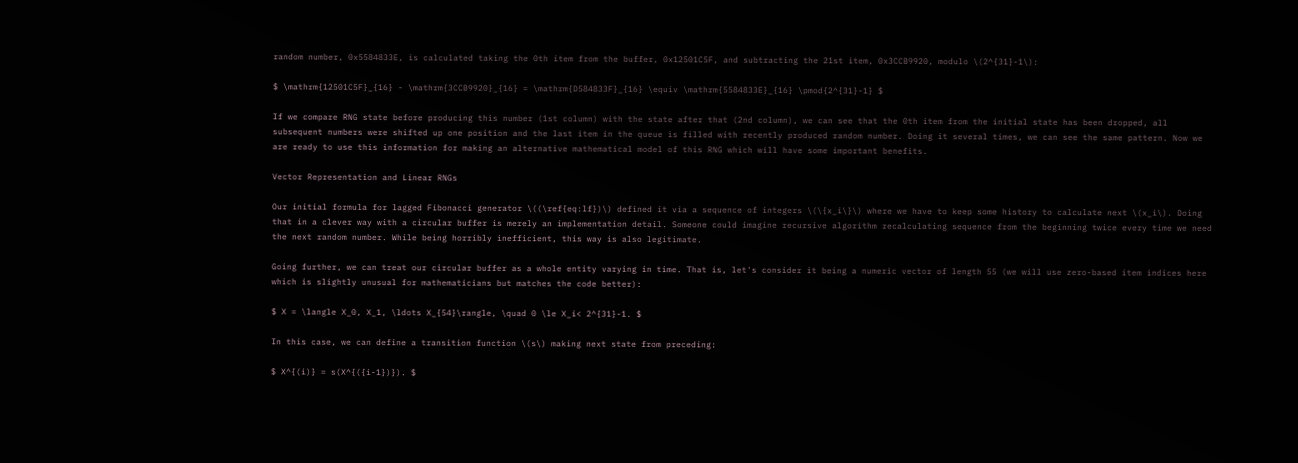random number, 0x5584833E, is calculated taking the 0th item from the buffer, 0x12501C5F, and subtracting the 21st item, 0x3CCB9920, modulo \(2^{31}-1\):

$ \mathrm{12501C5F}_{16} - \mathrm{3CCB9920}_{16} = \mathrm{D584833F}_{16} \equiv \mathrm{5584833E}_{16} \pmod{2^{31}-1} $

If we compare RNG state before producing this number (1st column) with the state after that (2nd column), we can see that the 0th item from the initial state has been dropped, all subsequent numbers were shifted up one position and the last item in the queue is filled with recently produced random number. Doing it several times, we can see the same pattern. Now we are ready to use this information for making an alternative mathematical model of this RNG which will have some important benefits.

Vector Representation and Linear RNGs

Our initial formula for lagged Fibonacci generator \((\ref{eq:lf})\) defined it via a sequence of integers \(\{x_i\}\) where we have to keep some history to calculate next \(x_i\). Doing that in a clever way with a circular buffer is merely an implementation detail. Someone could imagine recursive algorithm recalculating sequence from the beginning twice every time we need the next random number. While being horribly inefficient, this way is also legitimate.

Going further, we can treat our circular buffer as a whole entity varying in time. That is, let's consider it being a numeric vector of length 55 (we will use zero-based item indices here which is slightly unusual for mathematicians but matches the code better):

$ X = \langle X_0, X_1, \ldots X_{54}\rangle, \quad 0 \le X_i< 2^{31}-1. $

In this case, we can define a transition function \(s\) making next state from preceding:

$ X^{(i)} = s(X^{({i-1})}). $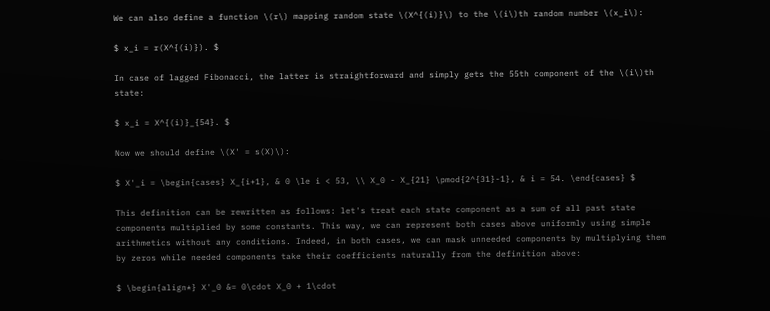We can also define a function \(r\) mapping random state \(X^{(i)}\) to the \(i\)th random number \(x_i\):

$ x_i = r(X^{(i)}). $

In case of lagged Fibonacci, the latter is straightforward and simply gets the 55th component of the \(i\)th state:

$ x_i = X^{(i)}_{54}. $

Now we should define \(X' = s(X)\):

$ X'_i = \begin{cases} X_{i+1}, & 0 \le i < 53, \\ X_0 - X_{21} \pmod{2^{31}-1}, & i = 54. \end{cases} $

This definition can be rewritten as follows: let's treat each state component as a sum of all past state components multiplied by some constants. This way, we can represent both cases above uniformly using simple arithmetics without any conditions. Indeed, in both cases, we can mask unneeded components by multiplying them by zeros while needed components take their coefficients naturally from the definition above:

$ \begin{align*} X'_0 &= 0\cdot X_0 + 1\cdot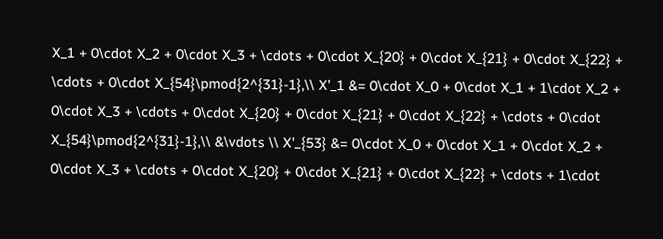X_1 + 0\cdot X_2 + 0\cdot X_3 + \cdots + 0\cdot X_{20} + 0\cdot X_{21} + 0\cdot X_{22} + \cdots + 0\cdot X_{54}\pmod{2^{31}-1},\\ X'_1 &= 0\cdot X_0 + 0\cdot X_1 + 1\cdot X_2 + 0\cdot X_3 + \cdots + 0\cdot X_{20} + 0\cdot X_{21} + 0\cdot X_{22} + \cdots + 0\cdot X_{54}\pmod{2^{31}-1},\\ &\vdots \\ X'_{53} &= 0\cdot X_0 + 0\cdot X_1 + 0\cdot X_2 + 0\cdot X_3 + \cdots + 0\cdot X_{20} + 0\cdot X_{21} + 0\cdot X_{22} + \cdots + 1\cdot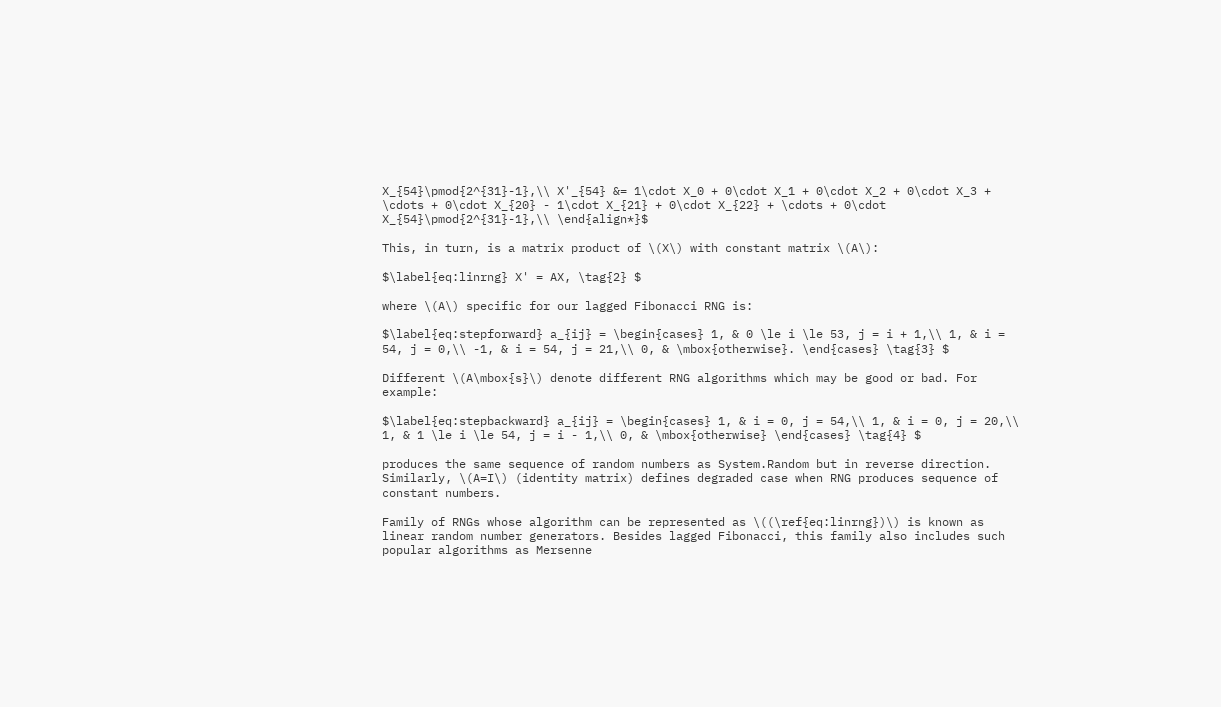X_{54}\pmod{2^{31}-1},\\ X'_{54} &= 1\cdot X_0 + 0\cdot X_1 + 0\cdot X_2 + 0\cdot X_3 + \cdots + 0\cdot X_{20} - 1\cdot X_{21} + 0\cdot X_{22} + \cdots + 0\cdot X_{54}\pmod{2^{31}-1},\\ \end{align*}$

This, in turn, is a matrix product of \(X\) with constant matrix \(A\):

$\label{eq:linrng} X' = AX, \tag{2} $

where \(A\) specific for our lagged Fibonacci RNG is:

$\label{eq:stepforward} a_{ij} = \begin{cases} 1, & 0 \le i \le 53, j = i + 1,\\ 1, & i = 54, j = 0,\\ -1, & i = 54, j = 21,\\ 0, & \mbox{otherwise}. \end{cases} \tag{3} $

Different \(A\mbox{s}\) denote different RNG algorithms which may be good or bad. For example:

$\label{eq:stepbackward} a_{ij} = \begin{cases} 1, & i = 0, j = 54,\\ 1, & i = 0, j = 20,\\ 1, & 1 \le i \le 54, j = i - 1,\\ 0, & \mbox{otherwise} \end{cases} \tag{4} $

produces the same sequence of random numbers as System.Random but in reverse direction. Similarly, \(A=I\) (identity matrix) defines degraded case when RNG produces sequence of constant numbers.

Family of RNGs whose algorithm can be represented as \((\ref{eq:linrng})\) is known as linear random number generators. Besides lagged Fibonacci, this family also includes such popular algorithms as Mersenne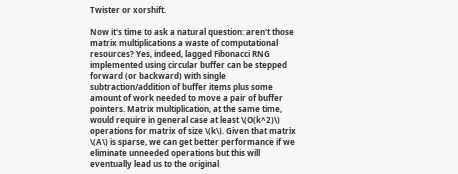Twister or xorshift.

Now it's time to ask a natural question: aren't those matrix multiplications a waste of computational resources? Yes, indeed, lagged Fibonacci RNG implemented using circular buffer can be stepped forward (or backward) with single subtraction/addition of buffer items plus some amount of work needed to move a pair of buffer pointers. Matrix multiplication, at the same time, would require in general case at least \(O(k^2)\) operations for matrix of size \(k\). Given that matrix \(A\) is sparse, we can get better performance if we eliminate unneeded operations but this will eventually lead us to the original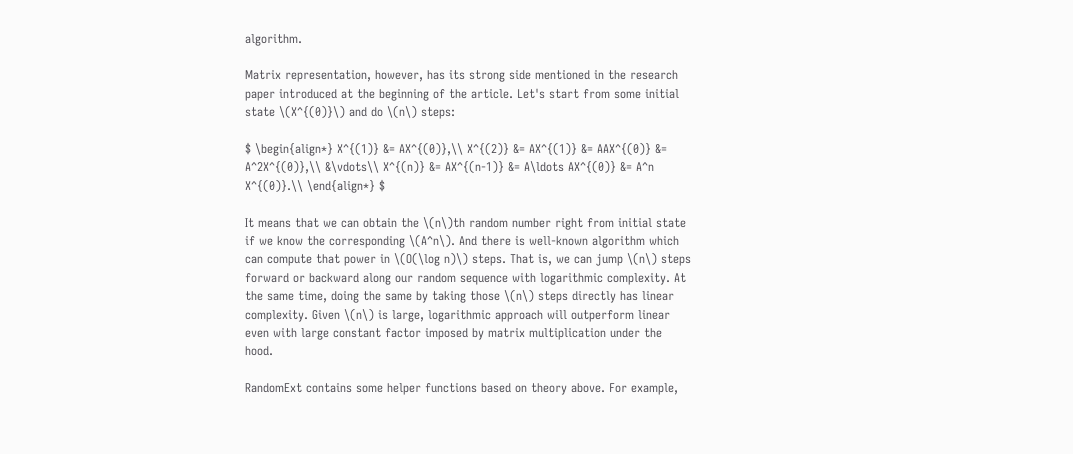algorithm.

Matrix representation, however, has its strong side mentioned in the research paper introduced at the beginning of the article. Let's start from some initial state \(X^{(0)}\) and do \(n\) steps:

$ \begin{align*} X^{(1)} &= AX^{(0)},\\ X^{(2)} &= AX^{(1)} &= AAX^{(0)} &= A^2X^{(0)},\\ &\vdots\\ X^{(n)} &= AX^{(n-1)} &= A\ldots AX^{(0)} &= A^n X^{(0)}.\\ \end{align*} $

It means that we can obtain the \(n\)th random number right from initial state if we know the corresponding \(A^n\). And there is well-known algorithm which can compute that power in \(O(\log n)\) steps. That is, we can jump \(n\) steps forward or backward along our random sequence with logarithmic complexity. At the same time, doing the same by taking those \(n\) steps directly has linear complexity. Given \(n\) is large, logarithmic approach will outperform linear even with large constant factor imposed by matrix multiplication under the hood.

RandomExt contains some helper functions based on theory above. For example,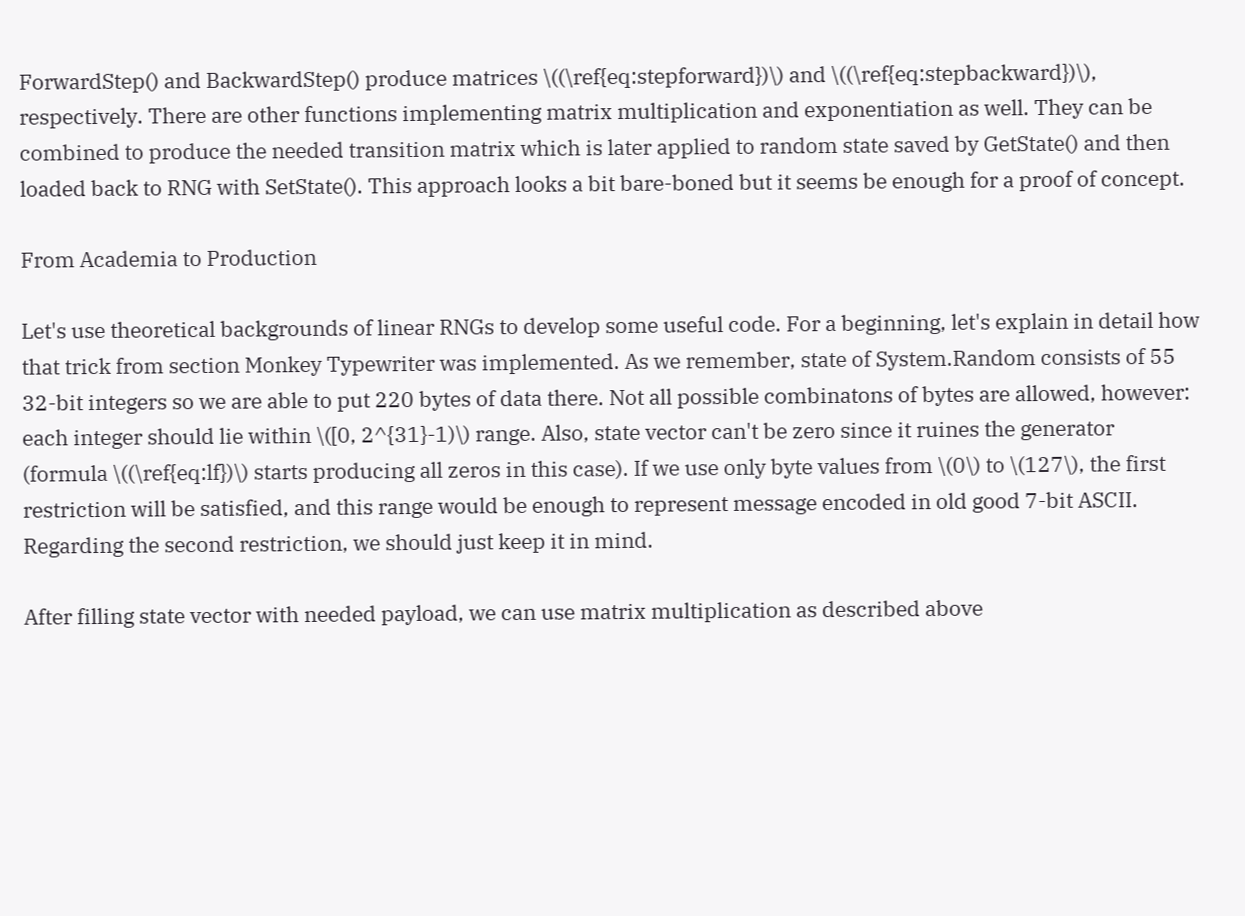ForwardStep() and BackwardStep() produce matrices \((\ref{eq:stepforward})\) and \((\ref{eq:stepbackward})\), respectively. There are other functions implementing matrix multiplication and exponentiation as well. They can be combined to produce the needed transition matrix which is later applied to random state saved by GetState() and then loaded back to RNG with SetState(). This approach looks a bit bare-boned but it seems be enough for a proof of concept.

From Academia to Production

Let's use theoretical backgrounds of linear RNGs to develop some useful code. For a beginning, let's explain in detail how that trick from section Monkey Typewriter was implemented. As we remember, state of System.Random consists of 55 32-bit integers so we are able to put 220 bytes of data there. Not all possible combinatons of bytes are allowed, however: each integer should lie within \([0, 2^{31}-1)\) range. Also, state vector can't be zero since it ruines the generator (formula \((\ref{eq:lf})\) starts producing all zeros in this case). If we use only byte values from \(0\) to \(127\), the first restriction will be satisfied, and this range would be enough to represent message encoded in old good 7-bit ASCII. Regarding the second restriction, we should just keep it in mind.

After filling state vector with needed payload, we can use matrix multiplication as described above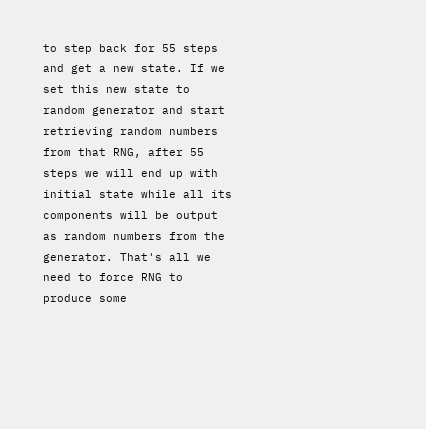to step back for 55 steps and get a new state. If we set this new state to random generator and start retrieving random numbers from that RNG, after 55 steps we will end up with initial state while all its components will be output as random numbers from the generator. That's all we need to force RNG to produce some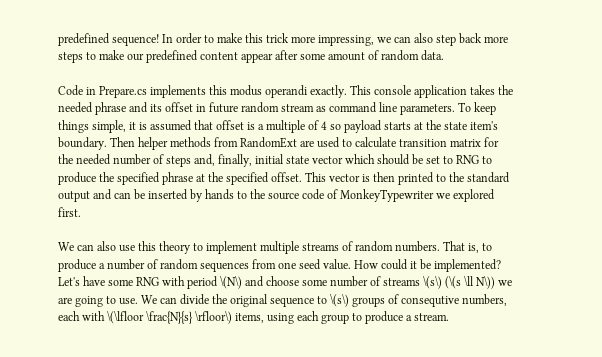predefined sequence! In order to make this trick more impressing, we can also step back more steps to make our predefined content appear after some amount of random data.

Code in Prepare.cs implements this modus operandi exactly. This console application takes the needed phrase and its offset in future random stream as command line parameters. To keep things simple, it is assumed that offset is a multiple of 4 so payload starts at the state item's boundary. Then helper methods from RandomExt are used to calculate transition matrix for the needed number of steps and, finally, initial state vector which should be set to RNG to produce the specified phrase at the specified offset. This vector is then printed to the standard output and can be inserted by hands to the source code of MonkeyTypewriter we explored first.

We can also use this theory to implement multiple streams of random numbers. That is, to produce a number of random sequences from one seed value. How could it be implemented? Let's have some RNG with period \(N\) and choose some number of streams \(s\) (\(s \ll N\)) we are going to use. We can divide the original sequence to \(s\) groups of consequtive numbers, each with \(\lfloor \frac{N}{s} \rfloor\) items, using each group to produce a stream.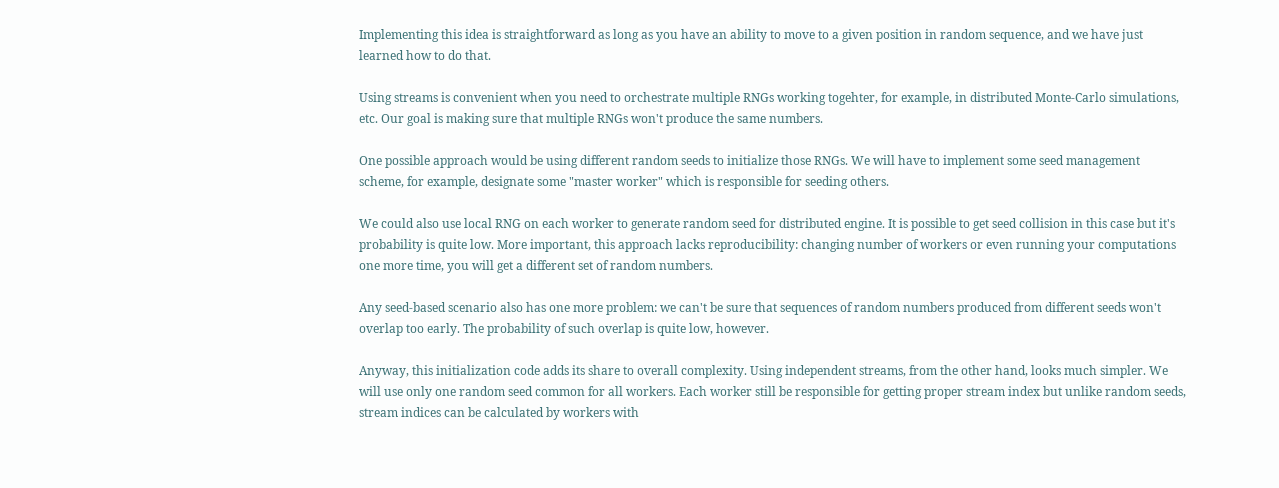Implementing this idea is straightforward as long as you have an ability to move to a given position in random sequence, and we have just learned how to do that.

Using streams is convenient when you need to orchestrate multiple RNGs working togehter, for example, in distributed Monte-Carlo simulations, etc. Our goal is making sure that multiple RNGs won't produce the same numbers.

One possible approach would be using different random seeds to initialize those RNGs. We will have to implement some seed management scheme, for example, designate some "master worker" which is responsible for seeding others.

We could also use local RNG on each worker to generate random seed for distributed engine. It is possible to get seed collision in this case but it's probability is quite low. More important, this approach lacks reproducibility: changing number of workers or even running your computations one more time, you will get a different set of random numbers.

Any seed-based scenario also has one more problem: we can't be sure that sequences of random numbers produced from different seeds won't overlap too early. The probability of such overlap is quite low, however.

Anyway, this initialization code adds its share to overall complexity. Using independent streams, from the other hand, looks much simpler. We will use only one random seed common for all workers. Each worker still be responsible for getting proper stream index but unlike random seeds, stream indices can be calculated by workers with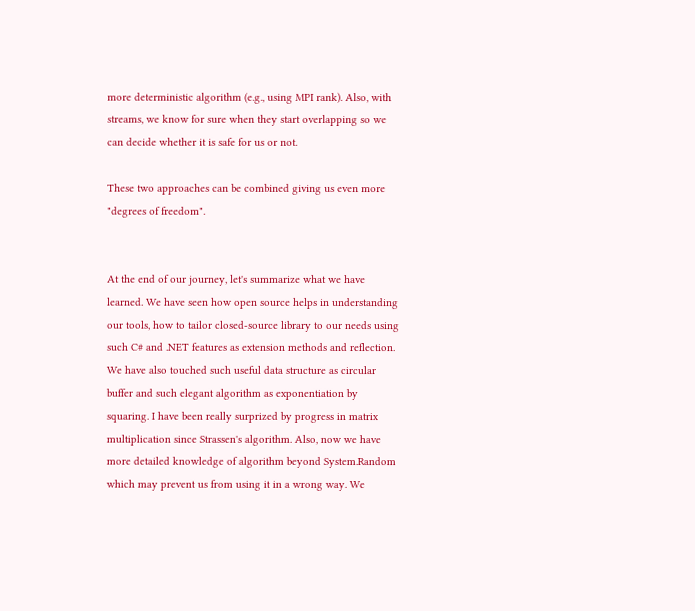more deterministic algorithm (e.g., using MPI rank). Also, with streams, we know for sure when they start overlapping so we can decide whether it is safe for us or not.

These two approaches can be combined giving us even more "degrees of freedom".


At the end of our journey, let's summarize what we have learned. We have seen how open source helps in understanding our tools, how to tailor closed-source library to our needs using such C# and .NET features as extension methods and reflection. We have also touched such useful data structure as circular buffer and such elegant algorithm as exponentiation by squaring. I have been really surprized by progress in matrix multiplication since Strassen's algorithm. Also, now we have more detailed knowledge of algorithm beyond System.Random which may prevent us from using it in a wrong way. We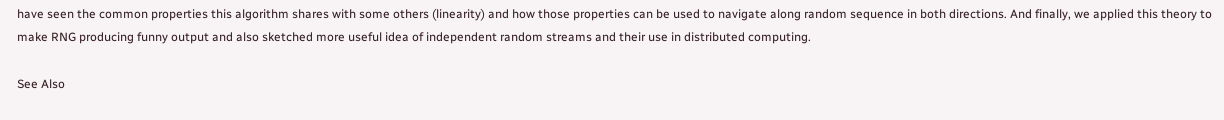have seen the common properties this algorithm shares with some others (linearity) and how those properties can be used to navigate along random sequence in both directions. And finally, we applied this theory to make RNG producing funny output and also sketched more useful idea of independent random streams and their use in distributed computing.

See Also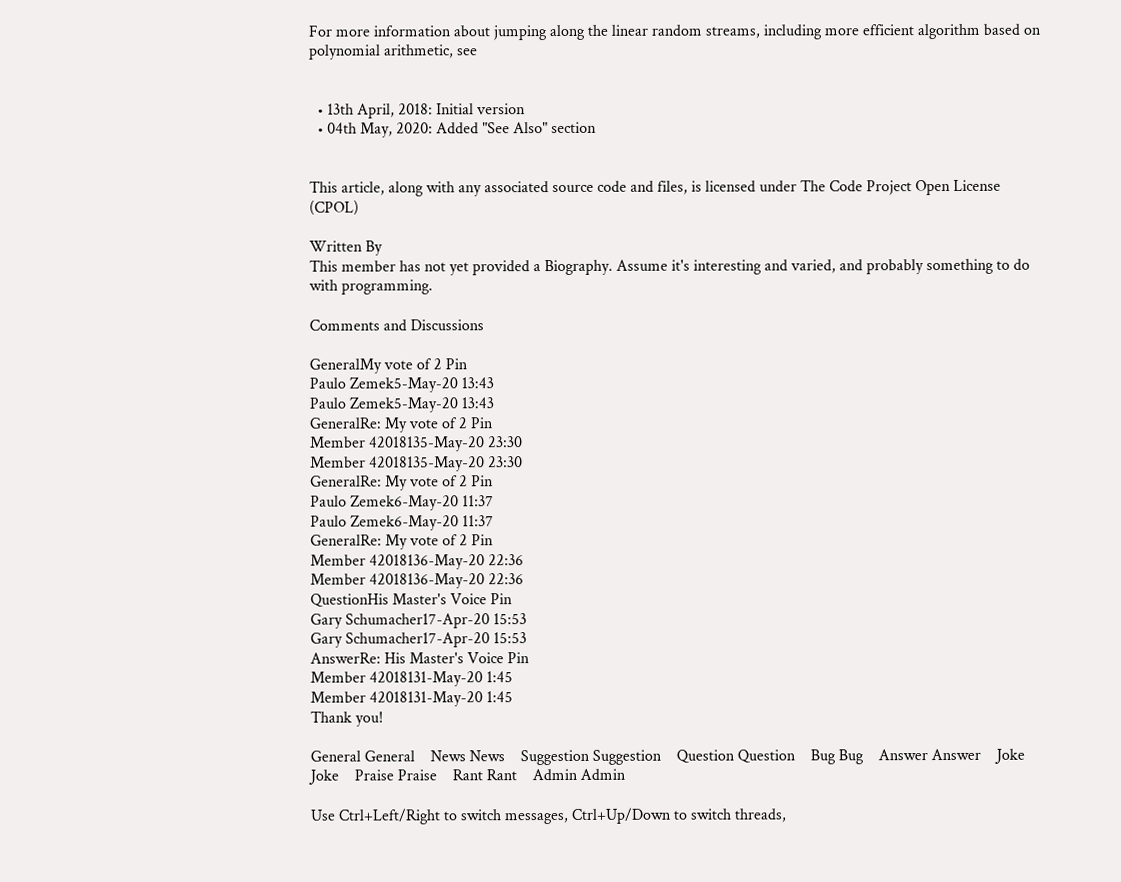For more information about jumping along the linear random streams, including more efficient algorithm based on polynomial arithmetic, see


  • 13th April, 2018: Initial version
  • 04th May, 2020: Added "See Also" section


This article, along with any associated source code and files, is licensed under The Code Project Open License (CPOL)

Written By
This member has not yet provided a Biography. Assume it's interesting and varied, and probably something to do with programming.

Comments and Discussions

GeneralMy vote of 2 Pin
Paulo Zemek5-May-20 13:43
Paulo Zemek5-May-20 13:43
GeneralRe: My vote of 2 Pin
Member 42018135-May-20 23:30
Member 42018135-May-20 23:30
GeneralRe: My vote of 2 Pin
Paulo Zemek6-May-20 11:37
Paulo Zemek6-May-20 11:37
GeneralRe: My vote of 2 Pin
Member 42018136-May-20 22:36
Member 42018136-May-20 22:36
QuestionHis Master's Voice Pin
Gary Schumacher17-Apr-20 15:53
Gary Schumacher17-Apr-20 15:53
AnswerRe: His Master's Voice Pin
Member 42018131-May-20 1:45
Member 42018131-May-20 1:45
Thank you!

General General    News News    Suggestion Suggestion    Question Question    Bug Bug    Answer Answer    Joke Joke    Praise Praise    Rant Rant    Admin Admin

Use Ctrl+Left/Right to switch messages, Ctrl+Up/Down to switch threads,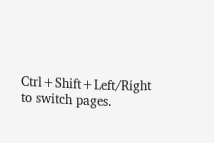Ctrl+Shift+Left/Right to switch pages.